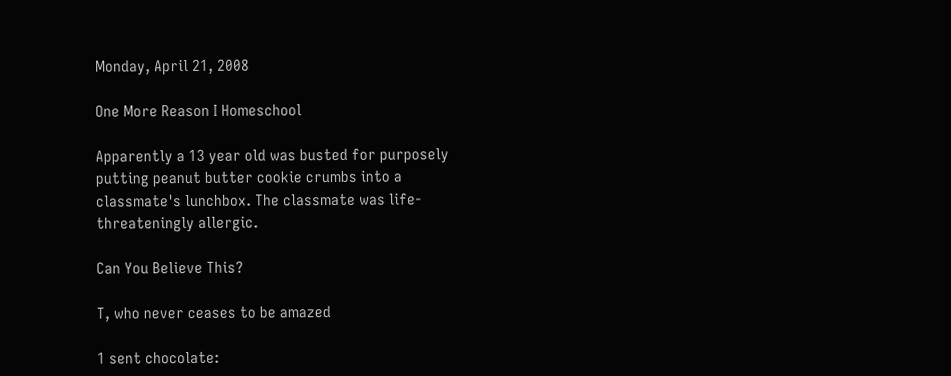Monday, April 21, 2008

One More Reason I Homeschool

Apparently a 13 year old was busted for purposely putting peanut butter cookie crumbs into a classmate's lunchbox. The classmate was life-threateningly allergic.

Can You Believe This?

T, who never ceases to be amazed

1 sent chocolate: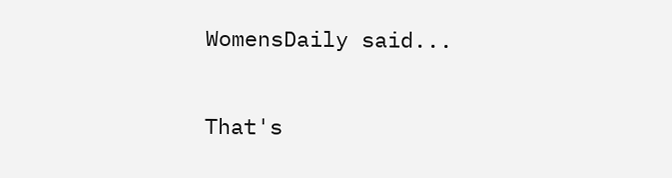WomensDaily said...

That's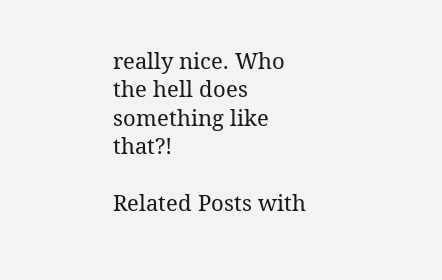really nice. Who the hell does something like that?!

Related Posts with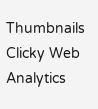Thumbnails
Clicky Web Analytics